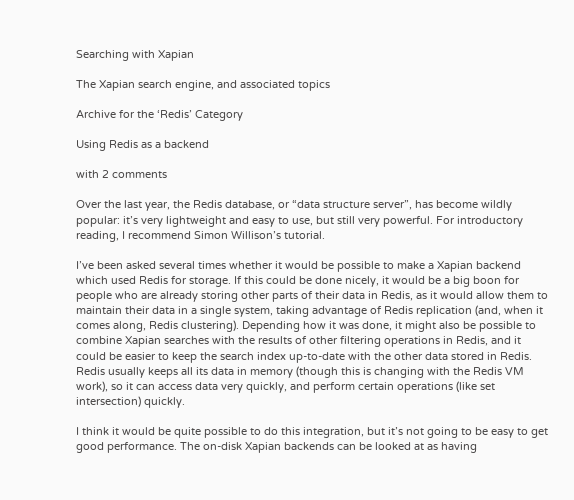Searching with Xapian

The Xapian search engine, and associated topics

Archive for the ‘Redis’ Category

Using Redis as a backend

with 2 comments

Over the last year, the Redis database, or “data structure server”, has become wildly popular: it’s very lightweight and easy to use, but still very powerful. For introductory reading, I recommend Simon Willison’s tutorial.

I’ve been asked several times whether it would be possible to make a Xapian backend which used Redis for storage. If this could be done nicely, it would be a big boon for people who are already storing other parts of their data in Redis, as it would allow them to maintain their data in a single system, taking advantage of Redis replication (and, when it comes along, Redis clustering). Depending how it was done, it might also be possible to combine Xapian searches with the results of other filtering operations in Redis, and it could be easier to keep the search index up-to-date with the other data stored in Redis. Redis usually keeps all its data in memory (though this is changing with the Redis VM work), so it can access data very quickly, and perform certain operations (like set intersection) quickly.

I think it would be quite possible to do this integration, but it’s not going to be easy to get good performance. The on-disk Xapian backends can be looked at as having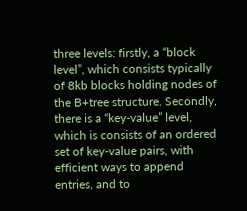three levels: firstly, a “block level”, which consists typically of 8kb blocks holding nodes of the B+tree structure. Secondly, there is a “key-value” level, which is consists of an ordered set of key-value pairs, with efficient ways to append entries, and to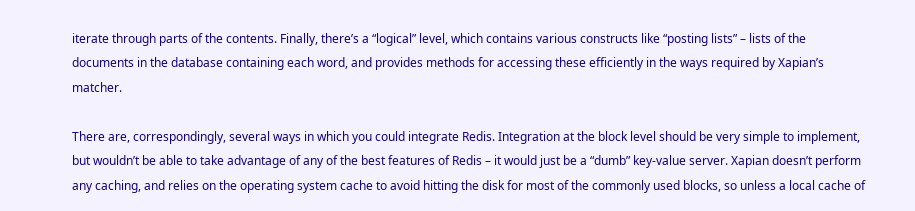iterate through parts of the contents. Finally, there’s a “logical” level, which contains various constructs like “posting lists” – lists of the documents in the database containing each word, and provides methods for accessing these efficiently in the ways required by Xapian’s matcher.

There are, correspondingly, several ways in which you could integrate Redis. Integration at the block level should be very simple to implement, but wouldn’t be able to take advantage of any of the best features of Redis – it would just be a “dumb” key-value server. Xapian doesn’t perform any caching, and relies on the operating system cache to avoid hitting the disk for most of the commonly used blocks, so unless a local cache of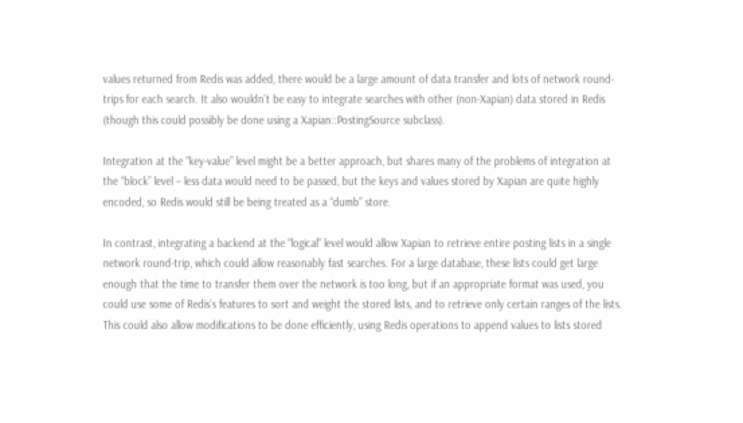values returned from Redis was added, there would be a large amount of data transfer and lots of network round-trips for each search. It also wouldn’t be easy to integrate searches with other (non-Xapian) data stored in Redis (though this could possibly be done using a Xapian::PostingSource subclass).

Integration at the “key-value” level might be a better approach, but shares many of the problems of integration at the “block” level – less data would need to be passed, but the keys and values stored by Xapian are quite highly encoded, so Redis would still be being treated as a “dumb” store.

In contrast, integrating a backend at the “logical” level would allow Xapian to retrieve entire posting lists in a single network round-trip, which could allow reasonably fast searches. For a large database, these lists could get large enough that the time to transfer them over the network is too long, but if an appropriate format was used, you could use some of Redis’s features to sort and weight the stored lists, and to retrieve only certain ranges of the lists. This could also allow modifications to be done efficiently, using Redis operations to append values to lists stored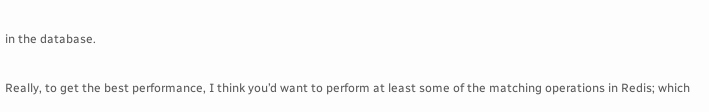in the database.

Really, to get the best performance, I think you’d want to perform at least some of the matching operations in Redis; which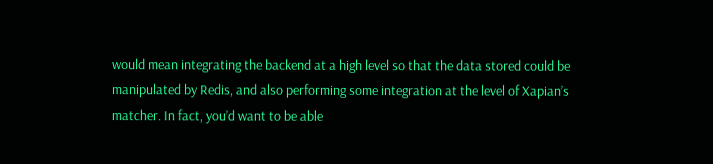would mean integrating the backend at a high level so that the data stored could be manipulated by Redis, and also performing some integration at the level of Xapian’s matcher. In fact, you’d want to be able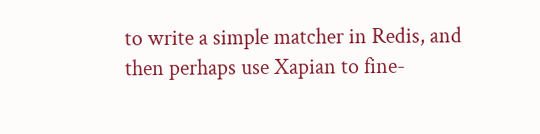to write a simple matcher in Redis, and then perhaps use Xapian to fine-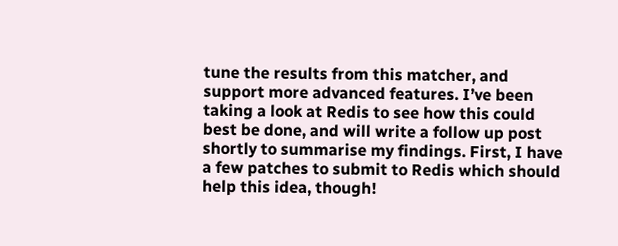tune the results from this matcher, and support more advanced features. I’ve been taking a look at Redis to see how this could best be done, and will write a follow up post shortly to summarise my findings. First, I have a few patches to submit to Redis which should help this idea, though!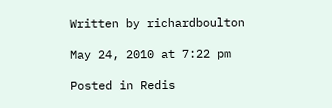Written by richardboulton

May 24, 2010 at 7:22 pm

Posted in Redis